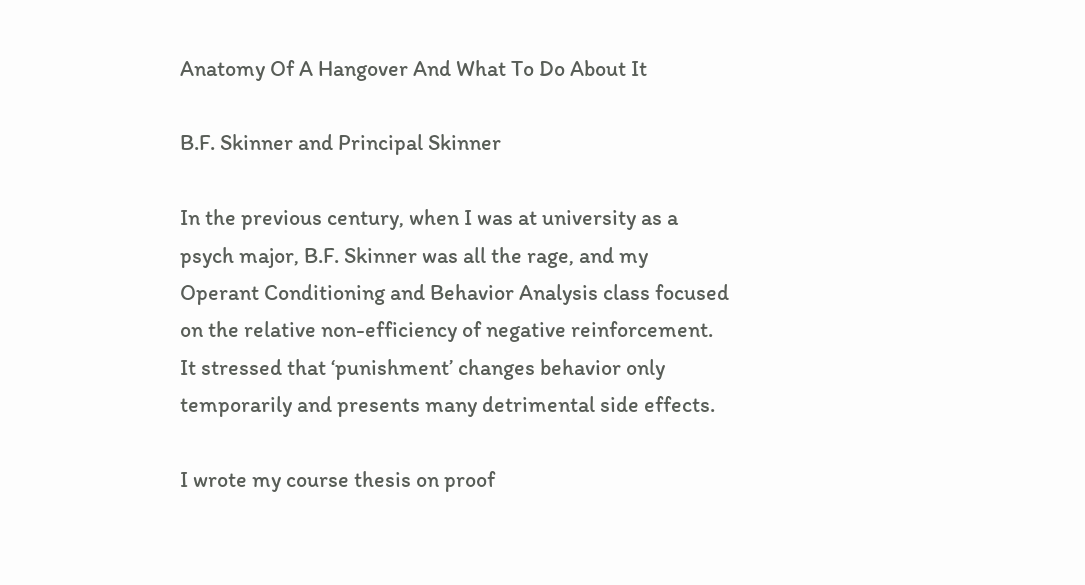Anatomy Of A Hangover And What To Do About It

B.F. Skinner and Principal Skinner

In the previous century, when I was at university as a psych major, B.F. Skinner was all the rage, and my Operant Conditioning and Behavior Analysis class focused on the relative non-efficiency of negative reinforcement.  It stressed that ‘punishment’ changes behavior only temporarily and presents many detrimental side effects.

I wrote my course thesis on proof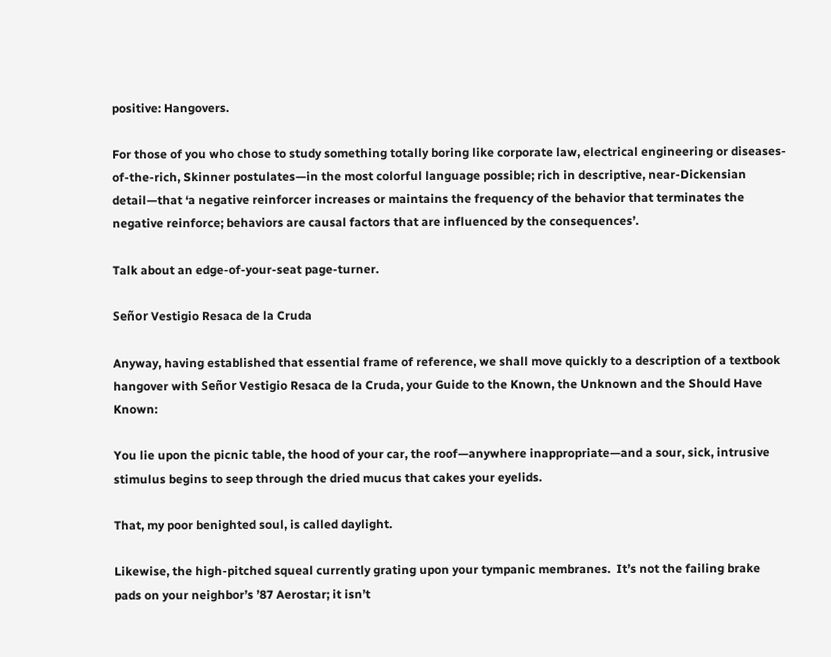positive: Hangovers.

For those of you who chose to study something totally boring like corporate law, electrical engineering or diseases-of-the-rich, Skinner postulates—in the most colorful language possible; rich in descriptive, near-Dickensian detail—that ‘a negative reinforcer increases or maintains the frequency of the behavior that terminates the negative reinforce; behaviors are causal factors that are influenced by the consequences’.

Talk about an edge-of-your-seat page-turner.

Señor Vestigio Resaca de la Cruda

Anyway, having established that essential frame of reference, we shall move quickly to a description of a textbook hangover with Señor Vestigio Resaca de la Cruda, your Guide to the Known, the Unknown and the Should Have Known:

You lie upon the picnic table, the hood of your car, the roof—anywhere inappropriate—and a sour, sick, intrusive stimulus begins to seep through the dried mucus that cakes your eyelids.

That, my poor benighted soul, is called daylight.

Likewise, the high-pitched squeal currently grating upon your tympanic membranes.  It’s not the failing brake pads on your neighbor’s ’87 Aerostar; it isn’t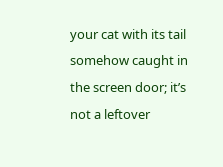your cat with its tail somehow caught in the screen door; it’s not a leftover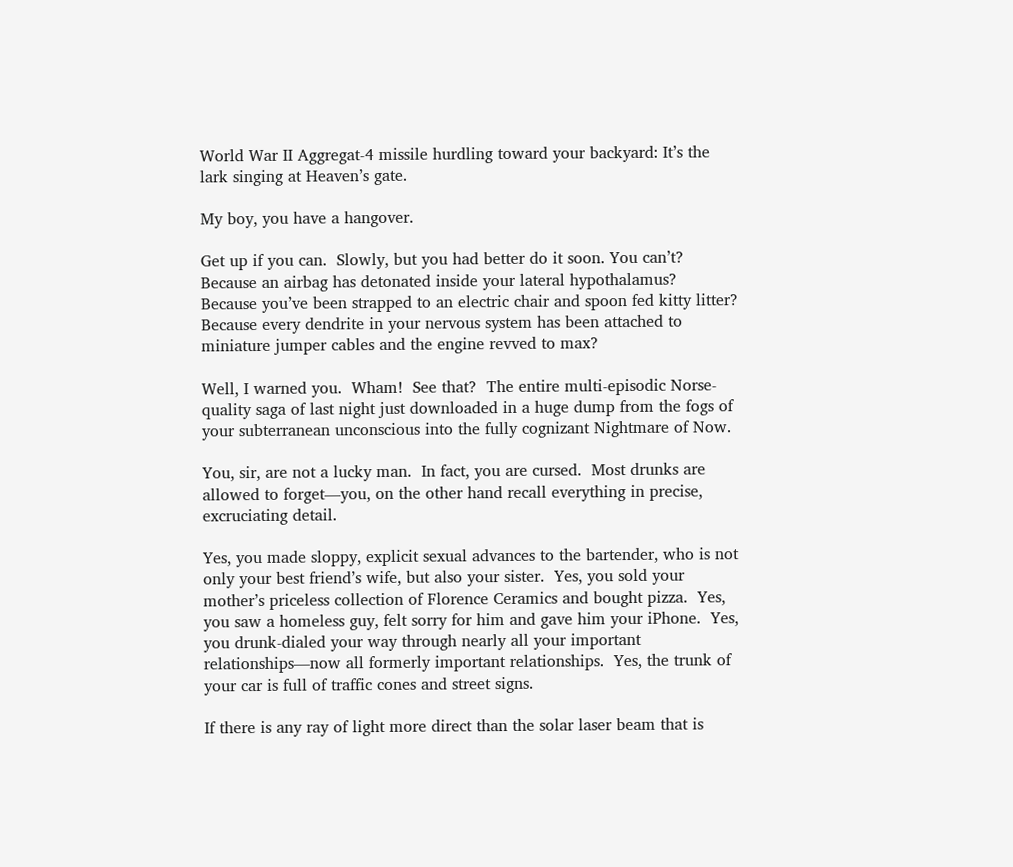World War II Aggregat-4 missile hurdling toward your backyard: It’s the lark singing at Heaven’s gate.

My boy, you have a hangover.

Get up if you can.  Slowly, but you had better do it soon. You can’t?  Because an airbag has detonated inside your lateral hypothalamus?  Because you’ve been strapped to an electric chair and spoon fed kitty litter?  Because every dendrite in your nervous system has been attached to miniature jumper cables and the engine revved to max?

Well, I warned you.  Wham!  See that?  The entire multi-episodic Norse-quality saga of last night just downloaded in a huge dump from the fogs of your subterranean unconscious into the fully cognizant Nightmare of Now.

You, sir, are not a lucky man.  In fact, you are cursed.  Most drunks are allowed to forget—you, on the other hand recall everything in precise, excruciating detail.

Yes, you made sloppy, explicit sexual advances to the bartender, who is not only your best friend’s wife, but also your sister.  Yes, you sold your mother’s priceless collection of Florence Ceramics and bought pizza.  Yes, you saw a homeless guy, felt sorry for him and gave him your iPhone.  Yes, you drunk-dialed your way through nearly all your important relationships—now all formerly important relationships.  Yes, the trunk of your car is full of traffic cones and street signs.

If there is any ray of light more direct than the solar laser beam that is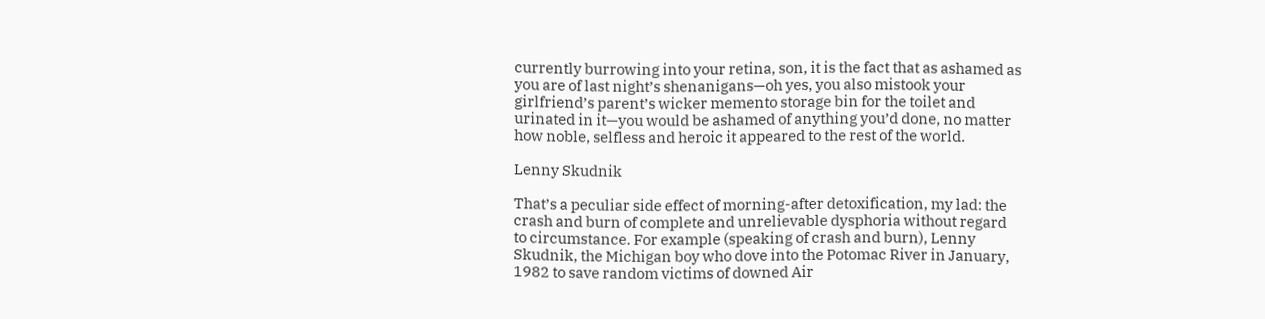currently burrowing into your retina, son, it is the fact that as ashamed as you are of last night’s shenanigans—oh yes, you also mistook your girlfriend’s parent’s wicker memento storage bin for the toilet and urinated in it—you would be ashamed of anything you’d done, no matter how noble, selfless and heroic it appeared to the rest of the world.

Lenny Skudnik

That’s a peculiar side effect of morning-after detoxification, my lad: the crash and burn of complete and unrelievable dysphoria without regard to circumstance. For example (speaking of crash and burn), Lenny Skudnik, the Michigan boy who dove into the Potomac River in January, 1982 to save random victims of downed Air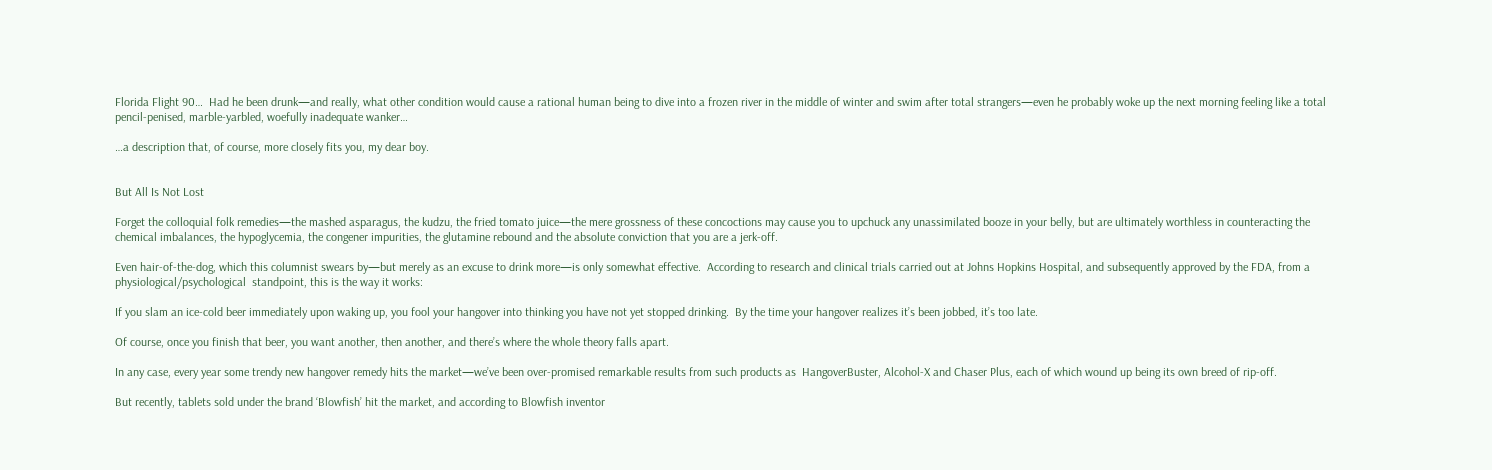Florida Flight 90…  Had he been drunk—and really, what other condition would cause a rational human being to dive into a frozen river in the middle of winter and swim after total strangers—even he probably woke up the next morning feeling like a total pencil-penised, marble-yarbled, woefully inadequate wanker…

…a description that, of course, more closely fits you, my dear boy.


But All Is Not Lost

Forget the colloquial folk remedies—the mashed asparagus, the kudzu, the fried tomato juice—the mere grossness of these concoctions may cause you to upchuck any unassimilated booze in your belly, but are ultimately worthless in counteracting the chemical imbalances, the hypoglycemia, the congener impurities, the glutamine rebound and the absolute conviction that you are a jerk-off.

Even hair-of-the-dog, which this columnist swears by—but merely as an excuse to drink more—is only somewhat effective.  According to research and clinical trials carried out at Johns Hopkins Hospital, and subsequently approved by the FDA, from a physiological/psychological  standpoint, this is the way it works:

If you slam an ice-cold beer immediately upon waking up, you fool your hangover into thinking you have not yet stopped drinking.  By the time your hangover realizes it’s been jobbed, it’s too late.

Of course, once you finish that beer, you want another, then another, and there’s where the whole theory falls apart.

In any case, every year some trendy new hangover remedy hits the market—we’ve been over-promised remarkable results from such products as  HangoverBuster, Alcohol-X and Chaser Plus, each of which wound up being its own breed of rip-off.

But recently, tablets sold under the brand ‘Blowfish’ hit the market, and according to Blowfish inventor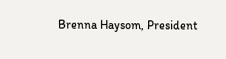Brenna Haysom, President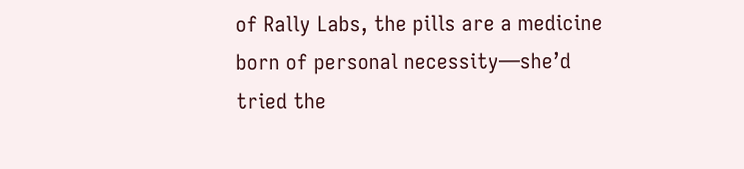of Rally Labs, the pills are a medicine born of personal necessity—she’d tried the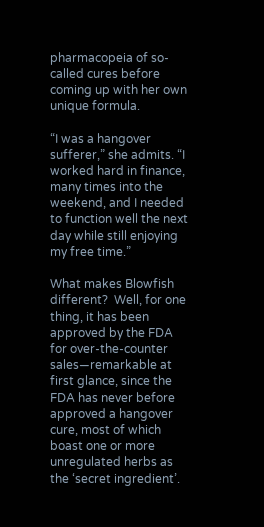pharmacopeia of so-called cures before coming up with her own unique formula.

“I was a hangover sufferer,” she admits. “I worked hard in finance, many times into the weekend, and I needed to function well the next day while still enjoying my free time.”

What makes Blowfish different?  Well, for one thing, it has been approved by the FDA for over-the-counter sales—remarkable at first glance, since the FDA has never before approved a hangover cure, most of which boast one or more unregulated herbs as the ‘secret ingredient’.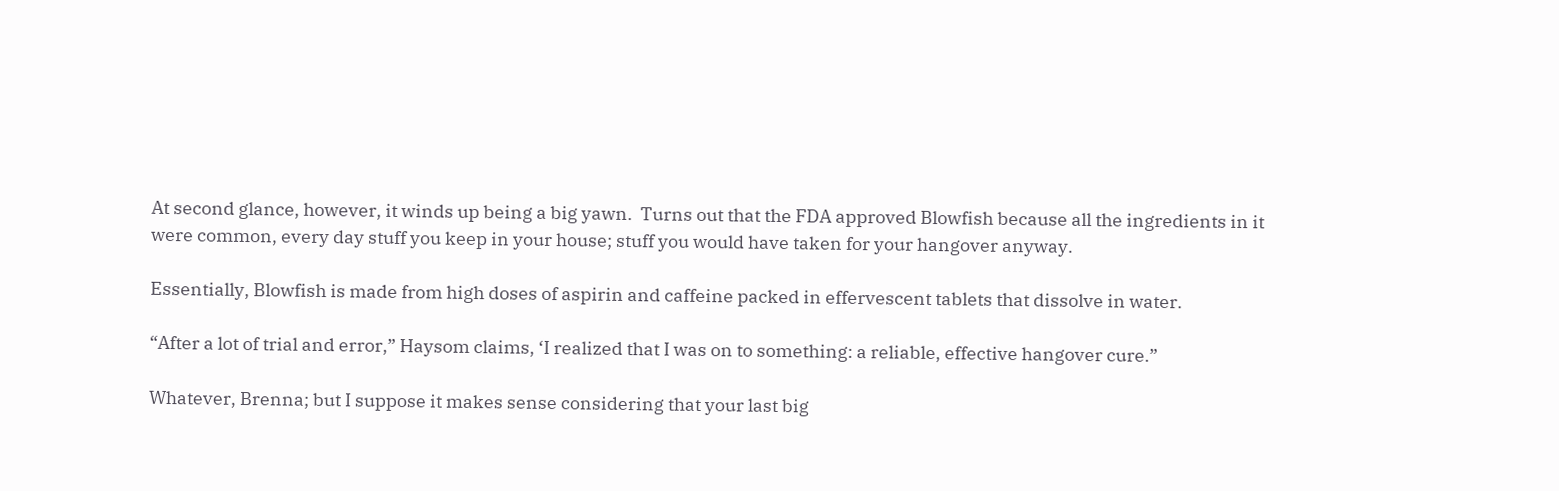At second glance, however, it winds up being a big yawn.  Turns out that the FDA approved Blowfish because all the ingredients in it were common, every day stuff you keep in your house; stuff you would have taken for your hangover anyway.

Essentially, Blowfish is made from high doses of aspirin and caffeine packed in effervescent tablets that dissolve in water.

“After a lot of trial and error,” Haysom claims, ‘I realized that I was on to something: a reliable, effective hangover cure.”

Whatever, Brenna; but I suppose it makes sense considering that your last big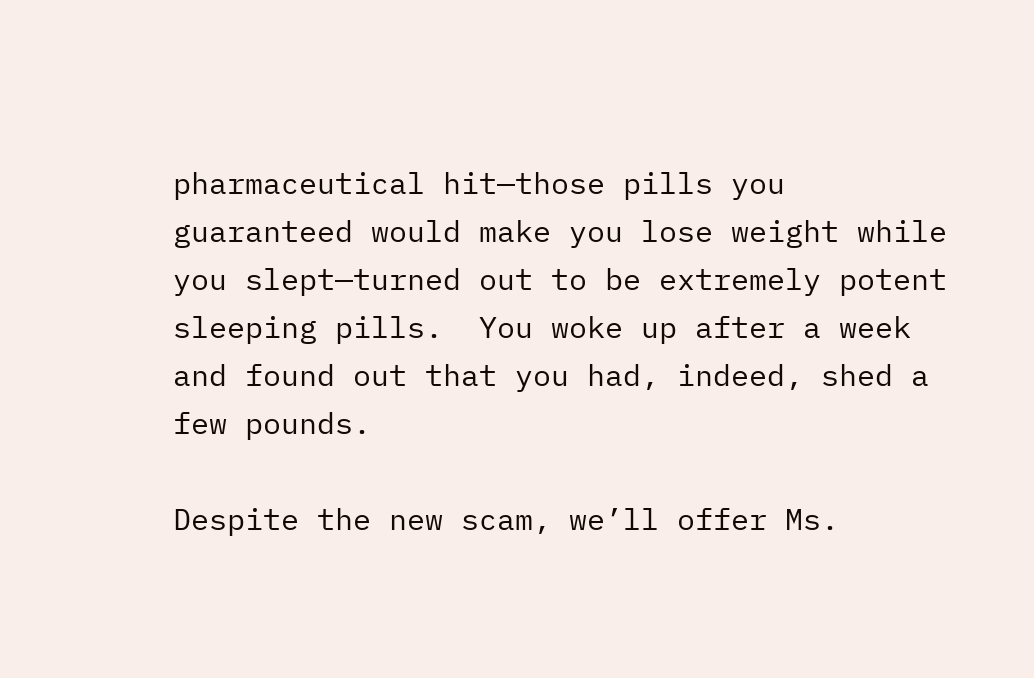pharmaceutical hit—those pills you guaranteed would make you lose weight while you slept—turned out to be extremely potent sleeping pills.  You woke up after a week and found out that you had, indeed, shed a few pounds.

Despite the new scam, we’ll offer Ms.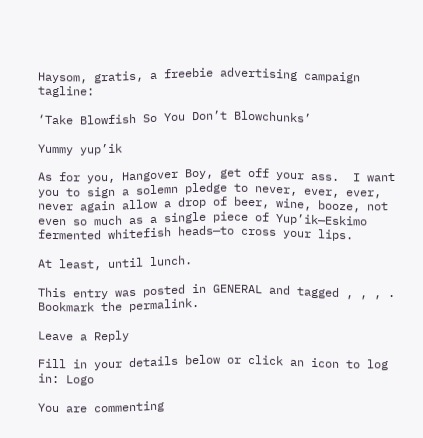Haysom, gratis, a freebie advertising campaign tagline:

‘Take Blowfish So You Don’t Blowchunks’

Yummy yup’ik

As for you, Hangover Boy, get off your ass.  I want you to sign a solemn pledge to never, ever, ever, never again allow a drop of beer, wine, booze, not even so much as a single piece of Yup’ik—Eskimo fermented whitefish heads—to cross your lips.

At least, until lunch.

This entry was posted in GENERAL and tagged , , , . Bookmark the permalink.

Leave a Reply

Fill in your details below or click an icon to log in: Logo

You are commenting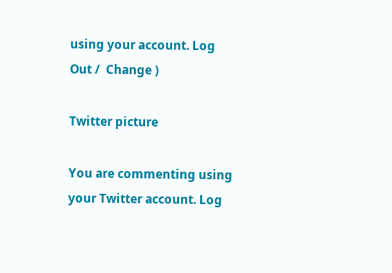using your account. Log Out /  Change )

Twitter picture

You are commenting using your Twitter account. Log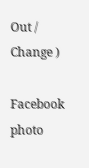Out /  Change )

Facebook photo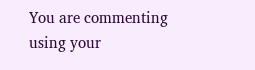You are commenting using your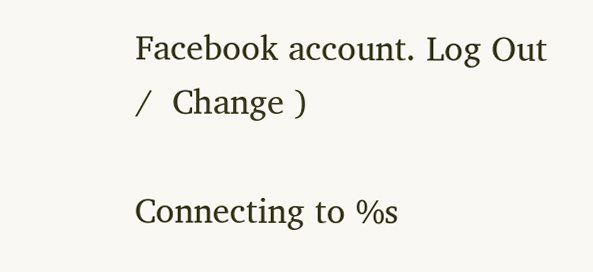Facebook account. Log Out /  Change )

Connecting to %s